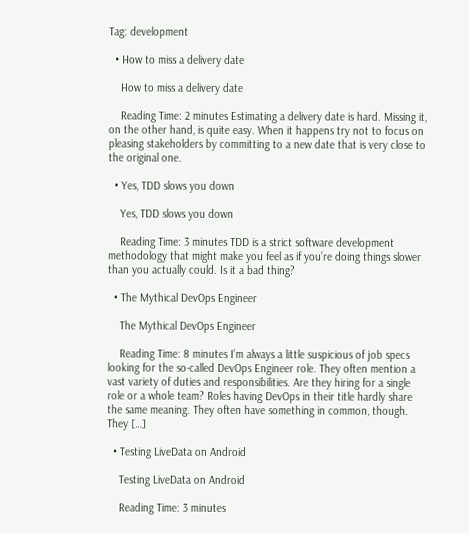Tag: development

  • How to miss a delivery date

    How to miss a delivery date

    Reading Time: 2 minutes Estimating a delivery date is hard. Missing it, on the other hand, is quite easy. When it happens try not to focus on pleasing stakeholders by committing to a new date that is very close to the original one.

  • Yes, TDD slows you down

    Yes, TDD slows you down

    Reading Time: 3 minutes TDD is a strict software development methodology that might make you feel as if you’re doing things slower than you actually could. Is it a bad thing?

  • The Mythical DevOps Engineer

    The Mythical DevOps Engineer

    Reading Time: 8 minutes I’m always a little suspicious of job specs looking for the so-called DevOps Engineer role. They often mention a vast variety of duties and responsibilities. Are they hiring for a single role or a whole team? Roles having DevOps in their title hardly share the same meaning. They often have something in common, though. They […]

  • Testing LiveData on Android

    Testing LiveData on Android

    Reading Time: 3 minutes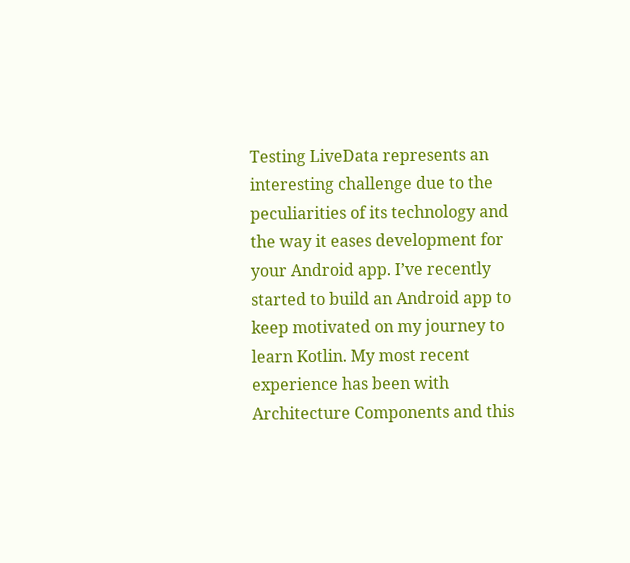Testing LiveData represents an interesting challenge due to the peculiarities of its technology and the way it eases development for your Android app. I’ve recently started to build an Android app to keep motivated on my journey to learn Kotlin. My most recent experience has been with Architecture Components and this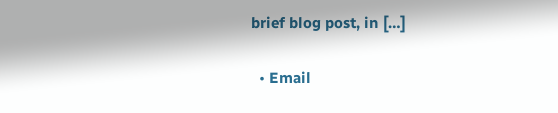brief blog post, in […]

  • Email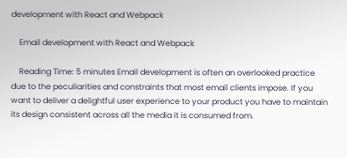development with React and Webpack

    Email development with React and Webpack

    Reading Time: 5 minutes Email development is often an overlooked practice due to the peculiarities and constraints that most email clients impose. If you want to deliver a delightful user experience to your product you have to maintain its design consistent across all the media it is consumed from.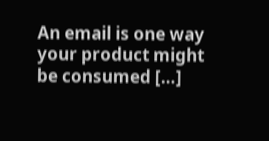An email is one way your product might be consumed […]